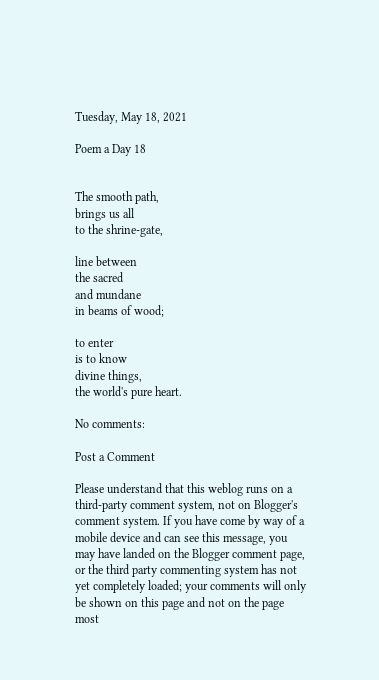Tuesday, May 18, 2021

Poem a Day 18


The smooth path,
brings us all
to the shrine-gate,

line between
the sacred
and mundane
in beams of wood;

to enter
is to know
divine things,
the world's pure heart.

No comments:

Post a Comment

Please understand that this weblog runs on a third-party comment system, not on Blogger's comment system. If you have come by way of a mobile device and can see this message, you may have landed on the Blogger comment page, or the third party commenting system has not yet completely loaded; your comments will only be shown on this page and not on the page most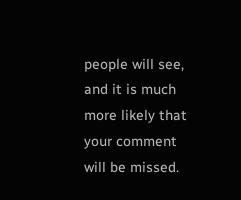people will see, and it is much more likely that your comment will be missed.